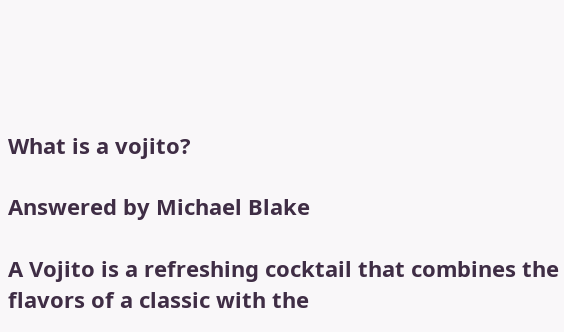What is a vojito?

Answered by Michael Blake

A Vojito is a refreshing cocktail that combines the flavors of a classic with the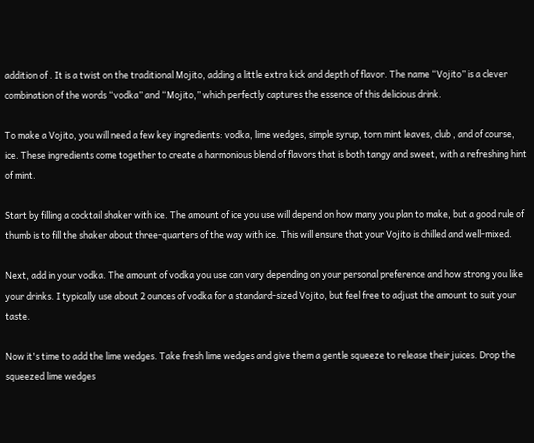addition of . It is a twist on the traditional Mojito, adding a little extra kick and depth of flavor. The name “Vojito” is a clever combination of the words “vodka” and “Mojito,” which perfectly captures the essence of this delicious drink.

To make a Vojito, you will need a few key ingredients: vodka, lime wedges, simple syrup, torn mint leaves, club , and of course, ice. These ingredients come together to create a harmonious blend of flavors that is both tangy and sweet, with a refreshing hint of mint.

Start by filling a cocktail shaker with ice. The amount of ice you use will depend on how many you plan to make, but a good rule of thumb is to fill the shaker about three-quarters of the way with ice. This will ensure that your Vojito is chilled and well-mixed.

Next, add in your vodka. The amount of vodka you use can vary depending on your personal preference and how strong you like your drinks. I typically use about 2 ounces of vodka for a standard-sized Vojito, but feel free to adjust the amount to suit your taste.

Now it's time to add the lime wedges. Take fresh lime wedges and give them a gentle squeeze to release their juices. Drop the squeezed lime wedges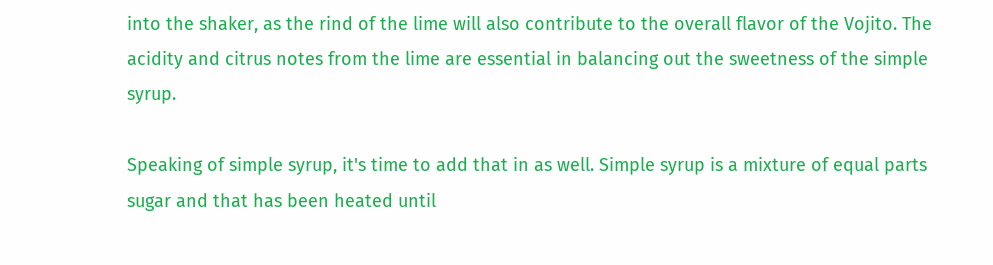into the shaker, as the rind of the lime will also contribute to the overall flavor of the Vojito. The acidity and citrus notes from the lime are essential in balancing out the sweetness of the simple syrup.

Speaking of simple syrup, it's time to add that in as well. Simple syrup is a mixture of equal parts sugar and that has been heated until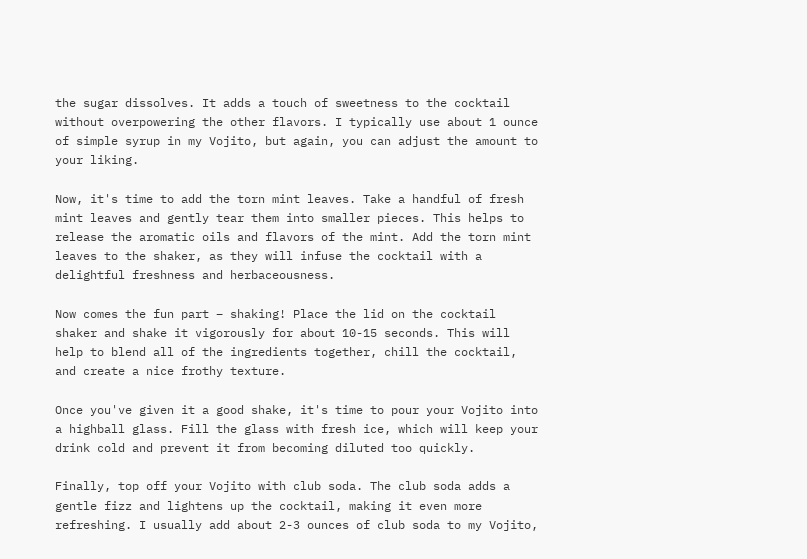the sugar dissolves. It adds a touch of sweetness to the cocktail without overpowering the other flavors. I typically use about 1 ounce of simple syrup in my Vojito, but again, you can adjust the amount to your liking.

Now, it's time to add the torn mint leaves. Take a handful of fresh mint leaves and gently tear them into smaller pieces. This helps to release the aromatic oils and flavors of the mint. Add the torn mint leaves to the shaker, as they will infuse the cocktail with a delightful freshness and herbaceousness.

Now comes the fun part – shaking! Place the lid on the cocktail shaker and shake it vigorously for about 10-15 seconds. This will help to blend all of the ingredients together, chill the cocktail, and create a nice frothy texture.

Once you've given it a good shake, it's time to pour your Vojito into a highball glass. Fill the glass with fresh ice, which will keep your drink cold and prevent it from becoming diluted too quickly.

Finally, top off your Vojito with club soda. The club soda adds a gentle fizz and lightens up the cocktail, making it even more refreshing. I usually add about 2-3 ounces of club soda to my Vojito,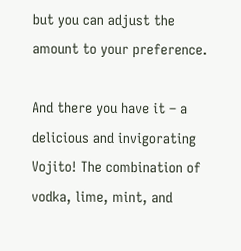but you can adjust the amount to your preference.

And there you have it – a delicious and invigorating Vojito! The combination of vodka, lime, mint, and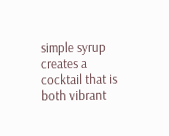simple syrup creates a cocktail that is both vibrant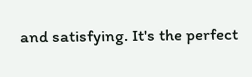and satisfying. It's the perfect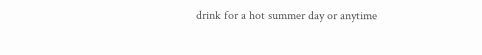drink for a hot summer day or anytime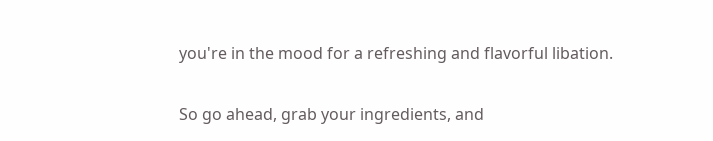you're in the mood for a refreshing and flavorful libation.

So go ahead, grab your ingredients, and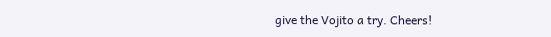give the Vojito a try. Cheers!